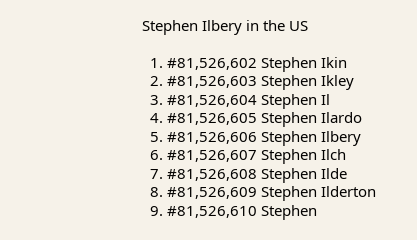Stephen Ilbery in the US

  1. #81,526,602 Stephen Ikin
  2. #81,526,603 Stephen Ikley
  3. #81,526,604 Stephen Il
  4. #81,526,605 Stephen Ilardo
  5. #81,526,606 Stephen Ilbery
  6. #81,526,607 Stephen Ilch
  7. #81,526,608 Stephen Ilde
  8. #81,526,609 Stephen Ilderton
  9. #81,526,610 Stephen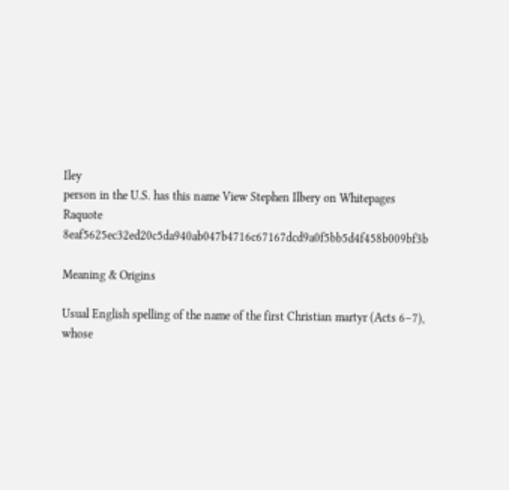Iley
person in the U.S. has this name View Stephen Ilbery on Whitepages Raquote 8eaf5625ec32ed20c5da940ab047b4716c67167dcd9a0f5bb5d4f458b009bf3b

Meaning & Origins

Usual English spelling of the name of the first Christian martyr (Acts 6–7), whose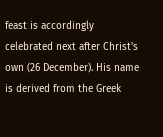feast is accordingly celebrated next after Christ's own (26 December). His name is derived from the Greek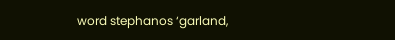word stephanos ‘garland,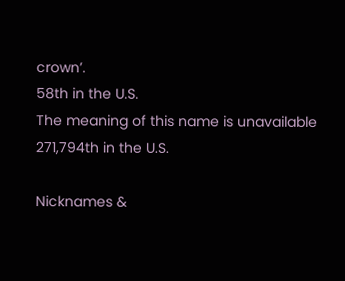crown’.
58th in the U.S.
The meaning of this name is unavailable
271,794th in the U.S.

Nicknames &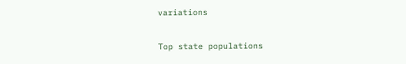variations

Top state populations